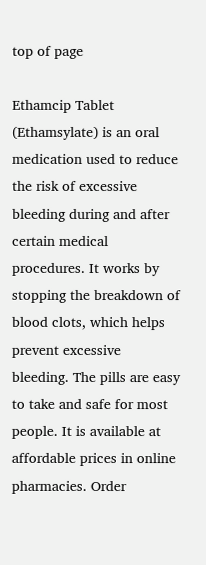top of page

Ethamcip Tablet (Ethamsylate) is an oral medication used to reduce the risk of excessive bleeding during and after certain medical procedures. It works by stopping the breakdown of blood clots, which helps prevent excessive bleeding. The pills are easy to take and safe for most people. It is available at affordable prices in online pharmacies. Order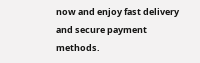now and enjoy fast delivery and secure payment methods.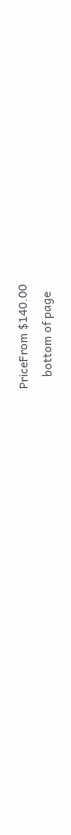PriceFrom $140.00
    bottom of page